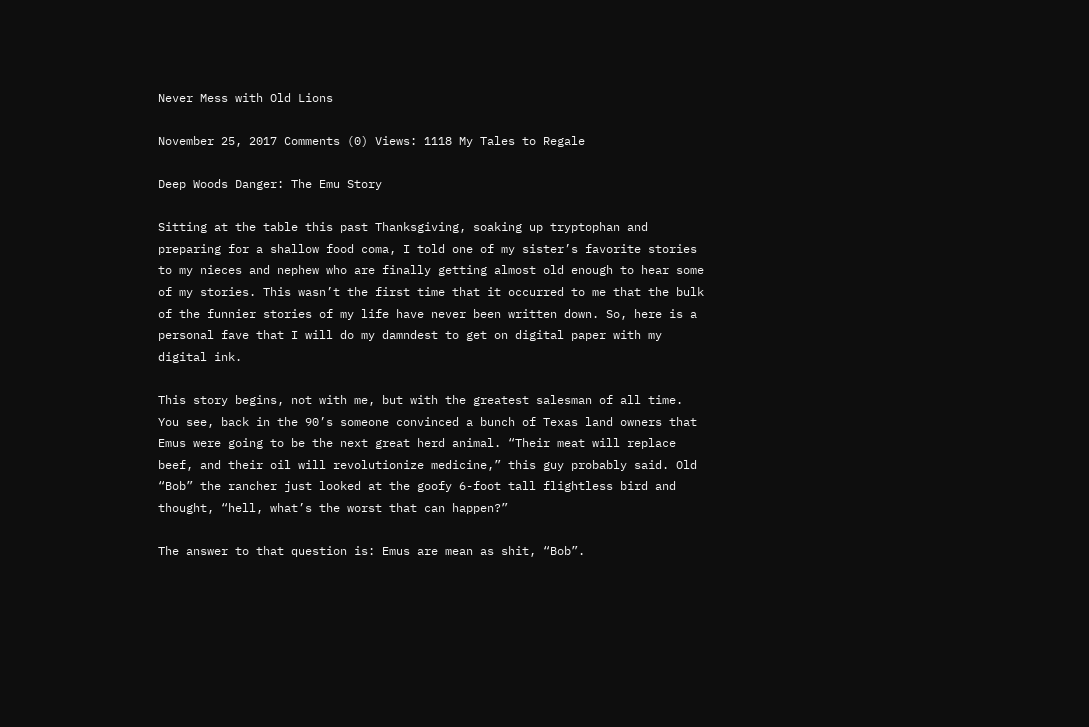Never Mess with Old Lions

November 25, 2017 Comments (0) Views: 1118 My Tales to Regale

Deep Woods Danger: The Emu Story

Sitting at the table this past Thanksgiving, soaking up tryptophan and preparing for a shallow food coma, I told one of my sister’s favorite stories to my nieces and nephew who are finally getting almost old enough to hear some of my stories. This wasn’t the first time that it occurred to me that the bulk of the funnier stories of my life have never been written down. So, here is a personal fave that I will do my damndest to get on digital paper with my digital ink.

This story begins, not with me, but with the greatest salesman of all time. You see, back in the 90’s someone convinced a bunch of Texas land owners that Emus were going to be the next great herd animal. “Their meat will replace beef, and their oil will revolutionize medicine,” this guy probably said. Old “Bob” the rancher just looked at the goofy 6-foot tall flightless bird and thought, “hell, what’s the worst that can happen?”

The answer to that question is: Emus are mean as shit, “Bob”.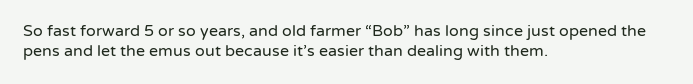So fast forward 5 or so years, and old farmer “Bob” has long since just opened the pens and let the emus out because it’s easier than dealing with them.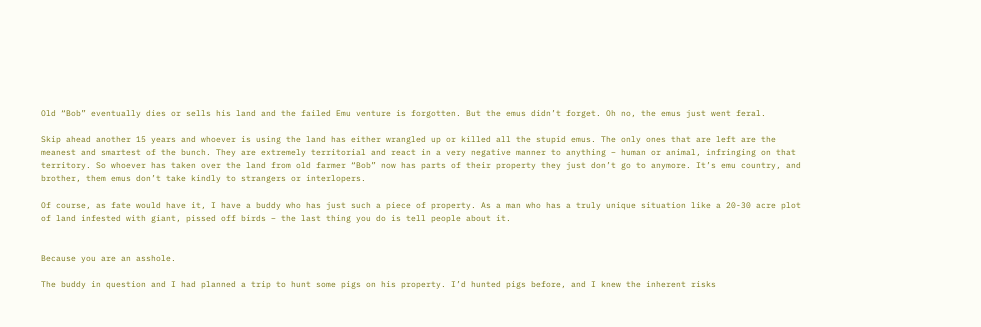Old “Bob” eventually dies or sells his land and the failed Emu venture is forgotten. But the emus didn’t forget. Oh no, the emus just went feral.

Skip ahead another 15 years and whoever is using the land has either wrangled up or killed all the stupid emus. The only ones that are left are the meanest and smartest of the bunch. They are extremely territorial and react in a very negative manner to anything – human or animal, infringing on that territory. So whoever has taken over the land from old farmer “Bob” now has parts of their property they just don’t go to anymore. It’s emu country, and brother, them emus don’t take kindly to strangers or interlopers.

Of course, as fate would have it, I have a buddy who has just such a piece of property. As a man who has a truly unique situation like a 20-30 acre plot of land infested with giant, pissed off birds – the last thing you do is tell people about it.


Because you are an asshole.

The buddy in question and I had planned a trip to hunt some pigs on his property. I’d hunted pigs before, and I knew the inherent risks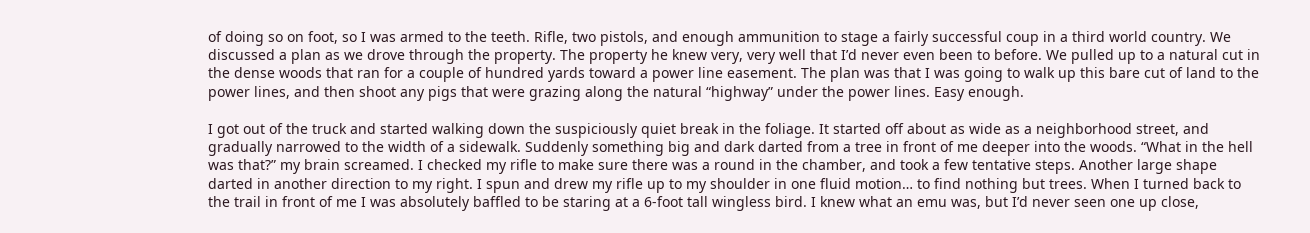of doing so on foot, so I was armed to the teeth. Rifle, two pistols, and enough ammunition to stage a fairly successful coup in a third world country. We discussed a plan as we drove through the property. The property he knew very, very well that I’d never even been to before. We pulled up to a natural cut in the dense woods that ran for a couple of hundred yards toward a power line easement. The plan was that I was going to walk up this bare cut of land to the power lines, and then shoot any pigs that were grazing along the natural “highway” under the power lines. Easy enough.

I got out of the truck and started walking down the suspiciously quiet break in the foliage. It started off about as wide as a neighborhood street, and gradually narrowed to the width of a sidewalk. Suddenly something big and dark darted from a tree in front of me deeper into the woods. “What in the hell was that?” my brain screamed. I checked my rifle to make sure there was a round in the chamber, and took a few tentative steps. Another large shape darted in another direction to my right. I spun and drew my rifle up to my shoulder in one fluid motion… to find nothing but trees. When I turned back to the trail in front of me I was absolutely baffled to be staring at a 6-foot tall wingless bird. I knew what an emu was, but I’d never seen one up close,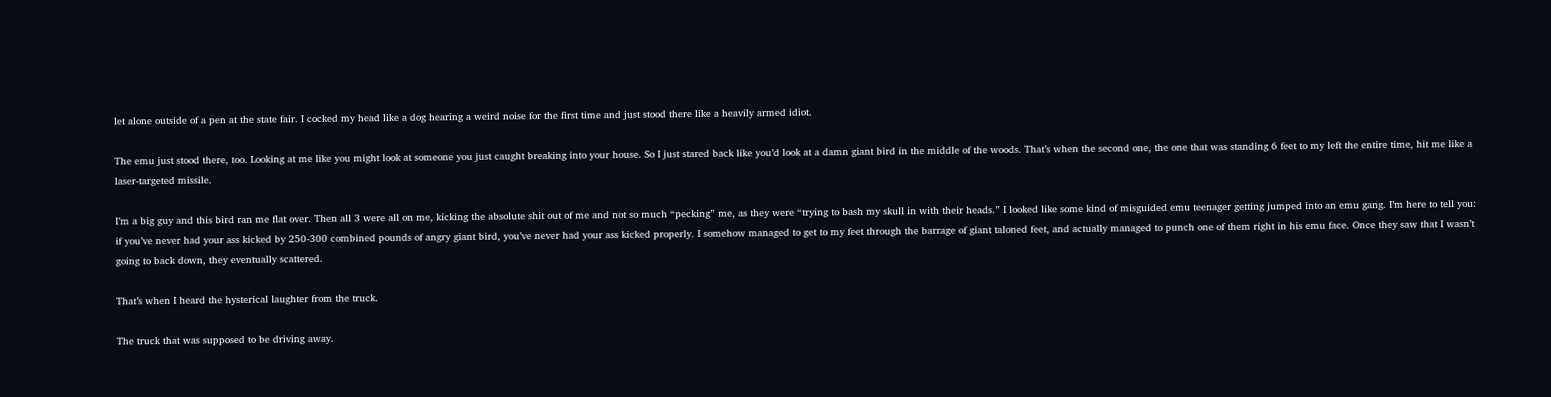let alone outside of a pen at the state fair. I cocked my head like a dog hearing a weird noise for the first time and just stood there like a heavily armed idiot.

The emu just stood there, too. Looking at me like you might look at someone you just caught breaking into your house. So I just stared back like you’d look at a damn giant bird in the middle of the woods. That’s when the second one, the one that was standing 6 feet to my left the entire time, hit me like a laser-targeted missile.

I’m a big guy and this bird ran me flat over. Then all 3 were all on me, kicking the absolute shit out of me and not so much “pecking” me, as they were “trying to bash my skull in with their heads.” I looked like some kind of misguided emu teenager getting jumped into an emu gang. I’m here to tell you: if you’ve never had your ass kicked by 250-300 combined pounds of angry giant bird, you’ve never had your ass kicked properly. I somehow managed to get to my feet through the barrage of giant taloned feet, and actually managed to punch one of them right in his emu face. Once they saw that I wasn’t going to back down, they eventually scattered.

That’s when I heard the hysterical laughter from the truck.

The truck that was supposed to be driving away.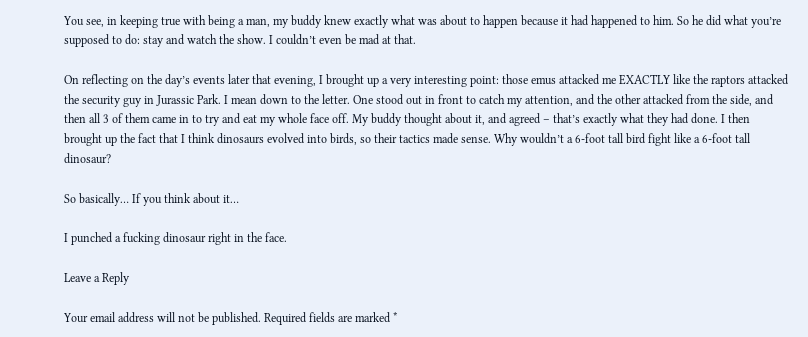You see, in keeping true with being a man, my buddy knew exactly what was about to happen because it had happened to him. So he did what you’re supposed to do: stay and watch the show. I couldn’t even be mad at that.

On reflecting on the day’s events later that evening, I brought up a very interesting point: those emus attacked me EXACTLY like the raptors attacked the security guy in Jurassic Park. I mean down to the letter. One stood out in front to catch my attention, and the other attacked from the side, and then all 3 of them came in to try and eat my whole face off. My buddy thought about it, and agreed – that’s exactly what they had done. I then brought up the fact that I think dinosaurs evolved into birds, so their tactics made sense. Why wouldn’t a 6-foot tall bird fight like a 6-foot tall dinosaur?

So basically… If you think about it…

I punched a fucking dinosaur right in the face.

Leave a Reply

Your email address will not be published. Required fields are marked *